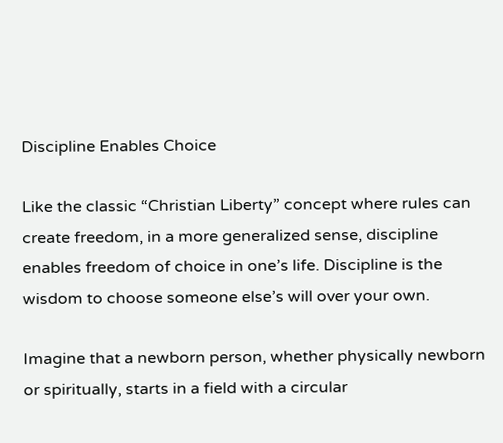Discipline Enables Choice

Like the classic “Christian Liberty” concept where rules can create freedom, in a more generalized sense, discipline enables freedom of choice in one’s life. Discipline is the wisdom to choose someone else’s will over your own.

Imagine that a newborn person, whether physically newborn or spiritually, starts in a field with a circular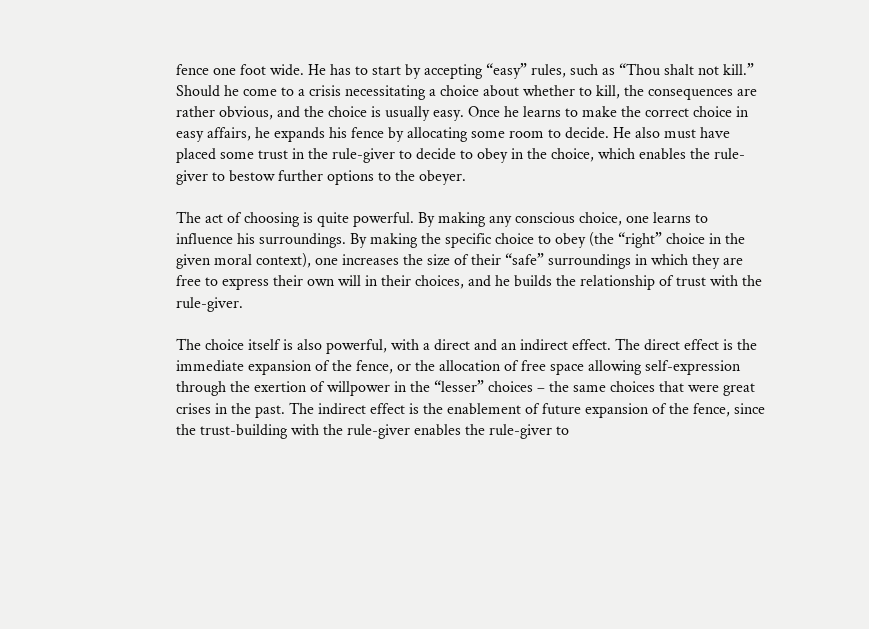fence one foot wide. He has to start by accepting “easy” rules, such as “Thou shalt not kill.” Should he come to a crisis necessitating a choice about whether to kill, the consequences are rather obvious, and the choice is usually easy. Once he learns to make the correct choice in easy affairs, he expands his fence by allocating some room to decide. He also must have placed some trust in the rule-giver to decide to obey in the choice, which enables the rule-giver to bestow further options to the obeyer.

The act of choosing is quite powerful. By making any conscious choice, one learns to influence his surroundings. By making the specific choice to obey (the “right” choice in the given moral context), one increases the size of their “safe” surroundings in which they are free to express their own will in their choices, and he builds the relationship of trust with the rule-giver.

The choice itself is also powerful, with a direct and an indirect effect. The direct effect is the immediate expansion of the fence, or the allocation of free space allowing self-expression through the exertion of willpower in the “lesser” choices – the same choices that were great crises in the past. The indirect effect is the enablement of future expansion of the fence, since the trust-building with the rule-giver enables the rule-giver to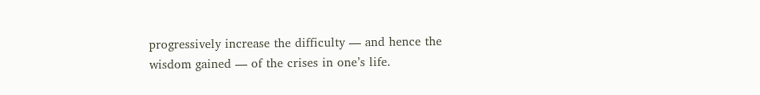progressively increase the difficulty — and hence the wisdom gained — of the crises in one’s life.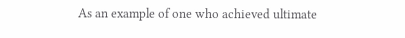As an example of one who achieved ultimate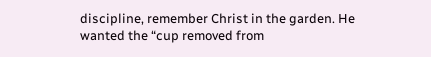discipline, remember Christ in the garden. He wanted the “cup removed from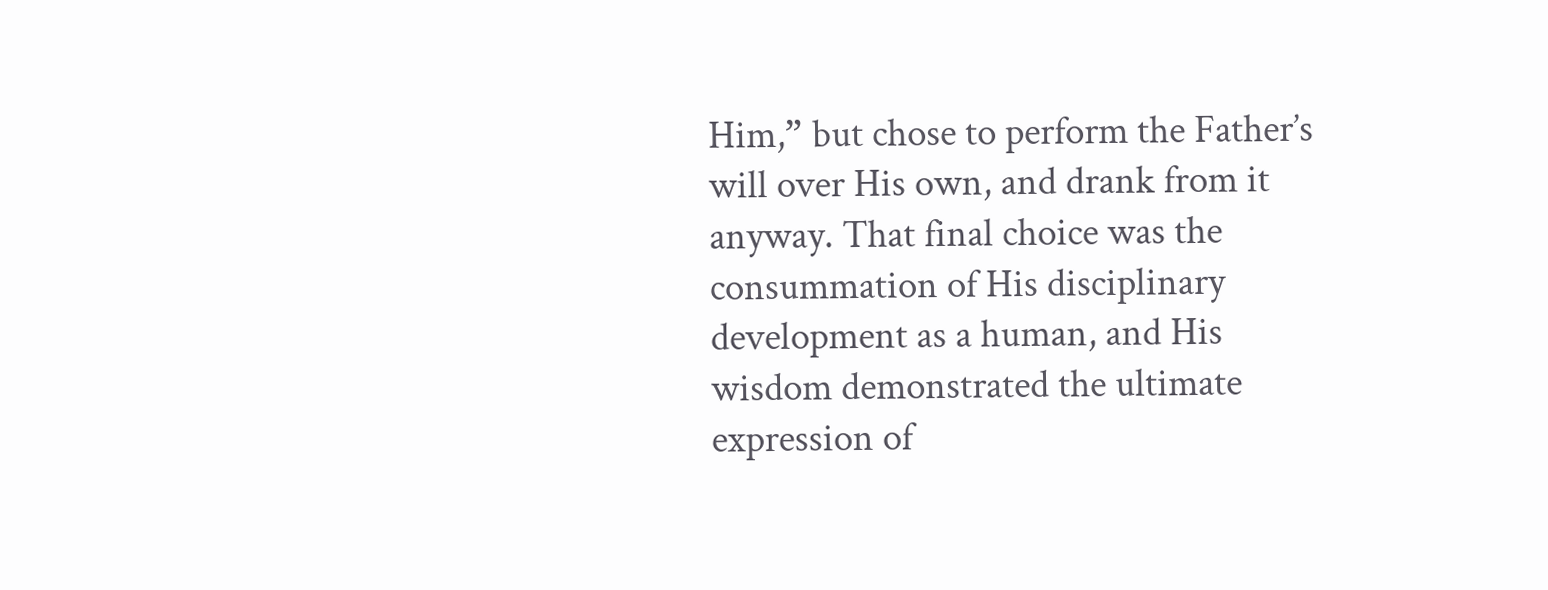Him,” but chose to perform the Father’s will over His own, and drank from it anyway. That final choice was the consummation of His disciplinary development as a human, and His wisdom demonstrated the ultimate expression of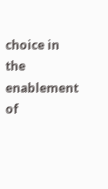choice in the enablement of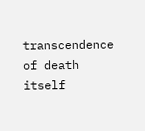transcendence of death itself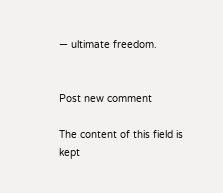— ultimate freedom.


Post new comment

The content of this field is kept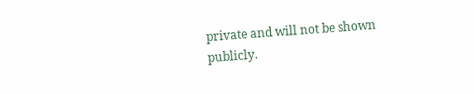private and will not be shown publicly.